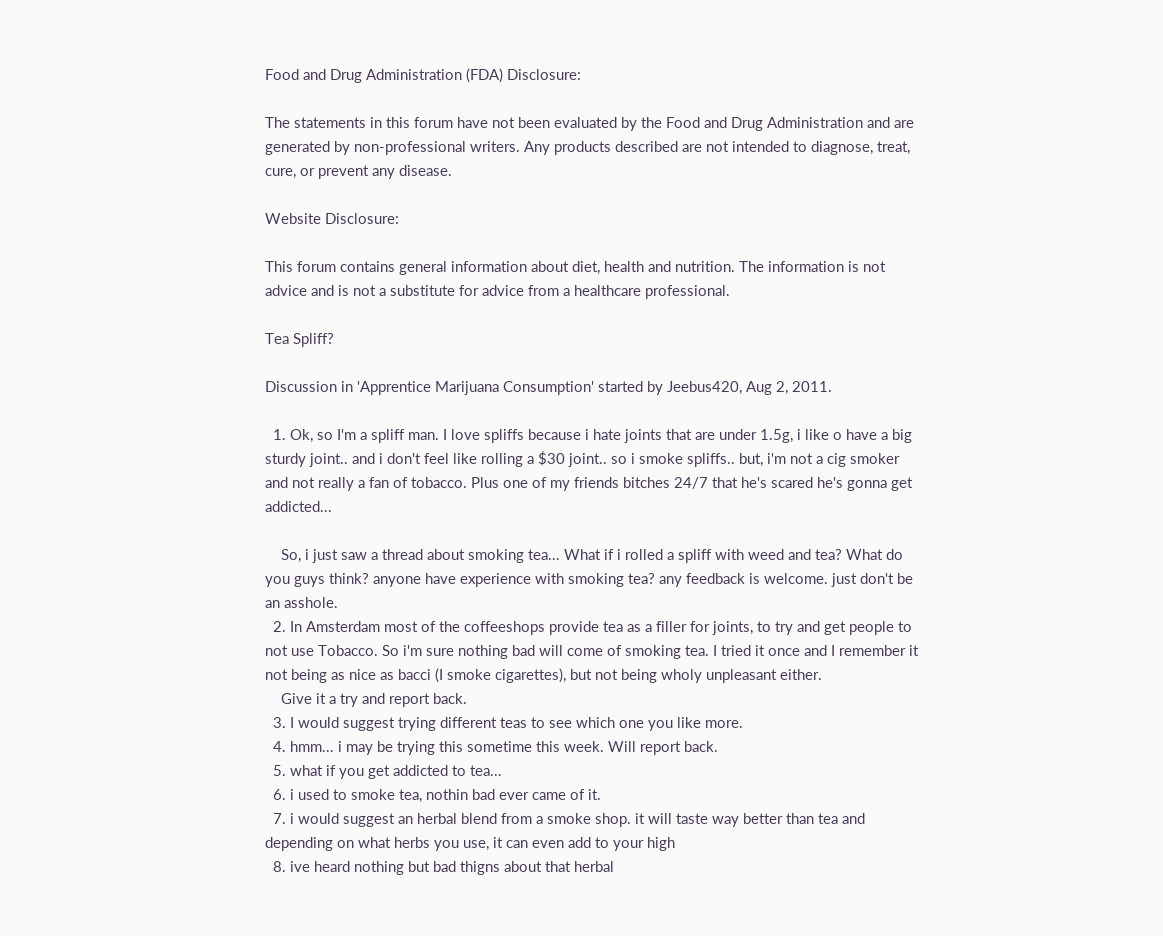Food and Drug Administration (FDA) Disclosure:

The statements in this forum have not been evaluated by the Food and Drug Administration and are generated by non-professional writers. Any products described are not intended to diagnose, treat, cure, or prevent any disease.

Website Disclosure:

This forum contains general information about diet, health and nutrition. The information is not advice and is not a substitute for advice from a healthcare professional.

Tea Spliff?

Discussion in 'Apprentice Marijuana Consumption' started by Jeebus420, Aug 2, 2011.

  1. Ok, so I'm a spliff man. I love spliffs because i hate joints that are under 1.5g, i like o have a big sturdy joint.. and i don't feel like rolling a $30 joint.. so i smoke spliffs.. but, i'm not a cig smoker and not really a fan of tobacco. Plus one of my friends bitches 24/7 that he's scared he's gonna get addicted...

    So, i just saw a thread about smoking tea... What if i rolled a spliff with weed and tea? What do you guys think? anyone have experience with smoking tea? any feedback is welcome. just don't be an asshole.
  2. In Amsterdam most of the coffeeshops provide tea as a filler for joints, to try and get people to not use Tobacco. So i'm sure nothing bad will come of smoking tea. I tried it once and I remember it not being as nice as bacci (I smoke cigarettes), but not being wholy unpleasant either.
    Give it a try and report back.
  3. I would suggest trying different teas to see which one you like more.
  4. hmm... i may be trying this sometime this week. Will report back.
  5. what if you get addicted to tea...
  6. i used to smoke tea, nothin bad ever came of it.
  7. i would suggest an herbal blend from a smoke shop. it will taste way better than tea and depending on what herbs you use, it can even add to your high
  8. ive heard nothing but bad thigns about that herbal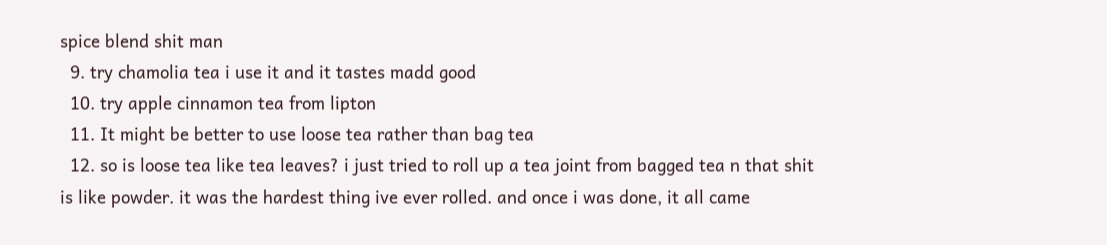spice blend shit man
  9. try chamolia tea i use it and it tastes madd good
  10. try apple cinnamon tea from lipton
  11. It might be better to use loose tea rather than bag tea
  12. so is loose tea like tea leaves? i just tried to roll up a tea joint from bagged tea n that shit is like powder. it was the hardest thing ive ever rolled. and once i was done, it all came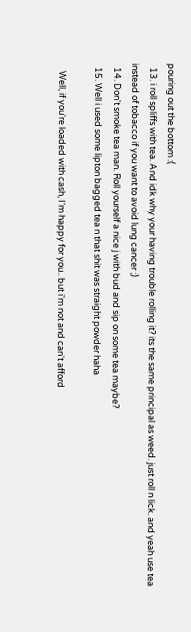pouring out the bottom :(
  13. i roll spliffs with tea. And idk why your having trouble rolling it? its the same principal as weed. just roll n lick. and yeah use tea instead of tobacco if you want to avoid lung cancer ;)
  14. Don't smoke tea man. Roll yourself a nice j with bud and sip on some tea maybe?
  15. Well i used some lipton bagged tea n that shit was straight powder haha

    Well, if you're loaded with cash, I'm happy for you.. but i'm not and can't afford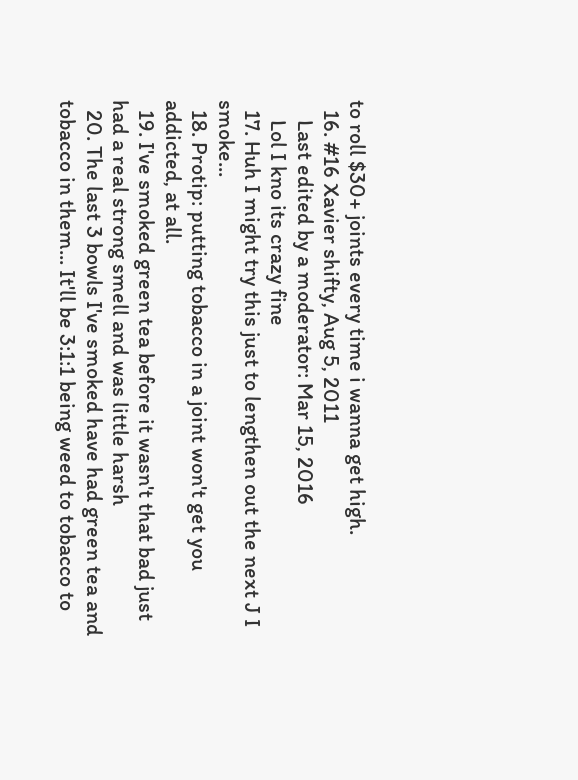to roll $30+ joints every time i wanna get high.
  16. #16 Xavier shifty, Aug 5, 2011
    Last edited by a moderator: Mar 15, 2016
    Lol I kno its crazy fine
  17. Huh I might try this just to lengthen out the next J I smoke...
  18. Protip: putting tobacco in a joint won't get you addicted, at all.
  19. I've smoked green tea before it wasn't that bad just had a real strong smell and was little harsh
  20. The last 3 bowls I've smoked have had green tea and tobacco in them... It'll be 3:1:1 being weed to tobacco to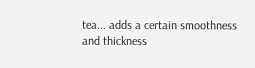tea... adds a certain smoothness and thickness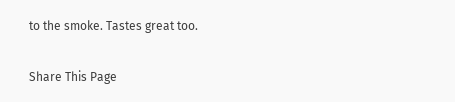to the smoke. Tastes great too.

Share This Page